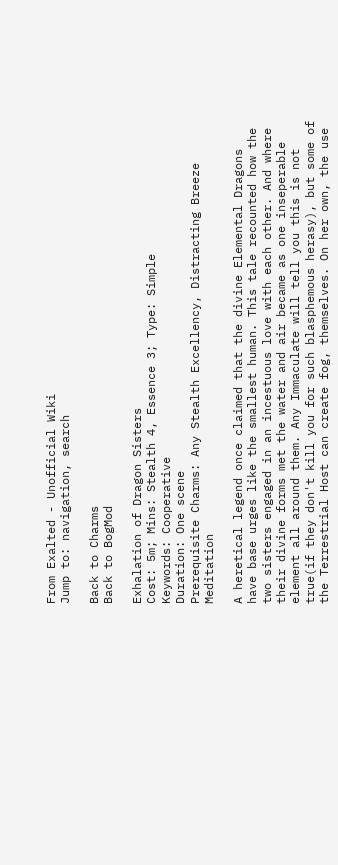From Exalted - Unofficial Wiki
Jump to: navigation, search

Back to Charms
Back to BogMod

Exhalation of Dragon Sisters
Cost: 5m; Mins: Stealth 4, Essence 3; Type: Simple
Keywords: Cooperative
Duration: One scene
Prerequisite Charms: Any Stealth Excellency, Distracting Breeze Meditation

A heretical legend once claimed that the divine Elemental Dragons have base urges like the smallest human. This tale recounted how the two sisters engaged in an incestuous love with each other. And where their divine forms met the water and air became as one inseperable element all around them. Any Immaculate will tell you this is not true(if they don't kill you for such blasphemous herasy), but some of the Terrestrial Host can create fog, themselves. On her own, the use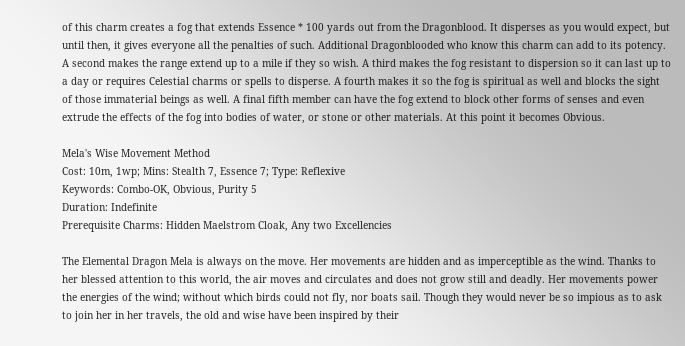of this charm creates a fog that extends Essence * 100 yards out from the Dragonblood. It disperses as you would expect, but until then, it gives everyone all the penalties of such. Additional Dragonblooded who know this charm can add to its potency. A second makes the range extend up to a mile if they so wish. A third makes the fog resistant to dispersion so it can last up to a day or requires Celestial charms or spells to disperse. A fourth makes it so the fog is spiritual as well and blocks the sight of those immaterial beings as well. A final fifth member can have the fog extend to block other forms of senses and even extrude the effects of the fog into bodies of water, or stone or other materials. At this point it becomes Obvious.

Mela's Wise Movement Method
Cost: 10m, 1wp; Mins: Stealth 7, Essence 7; Type: Reflexive
Keywords: Combo-OK, Obvious, Purity 5
Duration: Indefinite
Prerequisite Charms: Hidden Maelstrom Cloak, Any two Excellencies

The Elemental Dragon Mela is always on the move. Her movements are hidden and as imperceptible as the wind. Thanks to her blessed attention to this world, the air moves and circulates and does not grow still and deadly. Her movements power the energies of the wind; without which birds could not fly, nor boats sail. Though they would never be so impious as to ask to join her in her travels, the old and wise have been inspired by their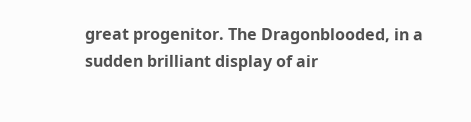great progenitor. The Dragonblooded, in a sudden brilliant display of air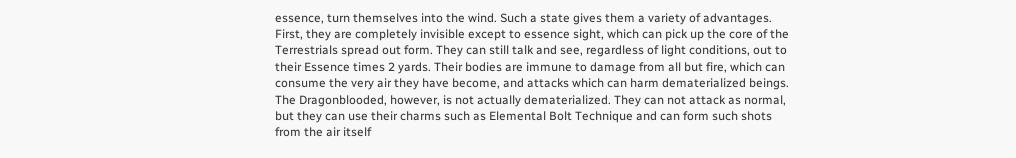essence, turn themselves into the wind. Such a state gives them a variety of advantages. First, they are completely invisible except to essence sight, which can pick up the core of the Terrestrials spread out form. They can still talk and see, regardless of light conditions, out to their Essence times 2 yards. Their bodies are immune to damage from all but fire, which can consume the very air they have become, and attacks which can harm dematerialized beings. The Dragonblooded, however, is not actually dematerialized. They can not attack as normal, but they can use their charms such as Elemental Bolt Technique and can form such shots from the air itself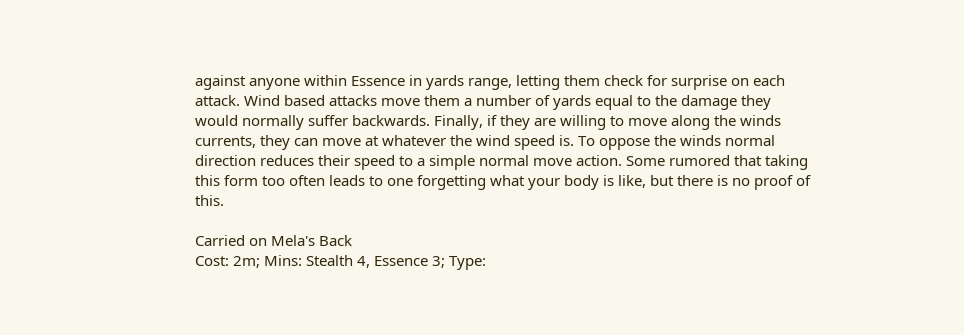against anyone within Essence in yards range, letting them check for surprise on each attack. Wind based attacks move them a number of yards equal to the damage they would normally suffer backwards. Finally, if they are willing to move along the winds currents, they can move at whatever the wind speed is. To oppose the winds normal direction reduces their speed to a simple normal move action. Some rumored that taking this form too often leads to one forgetting what your body is like, but there is no proof of this.

Carried on Mela's Back
Cost: 2m; Mins: Stealth 4, Essence 3; Type: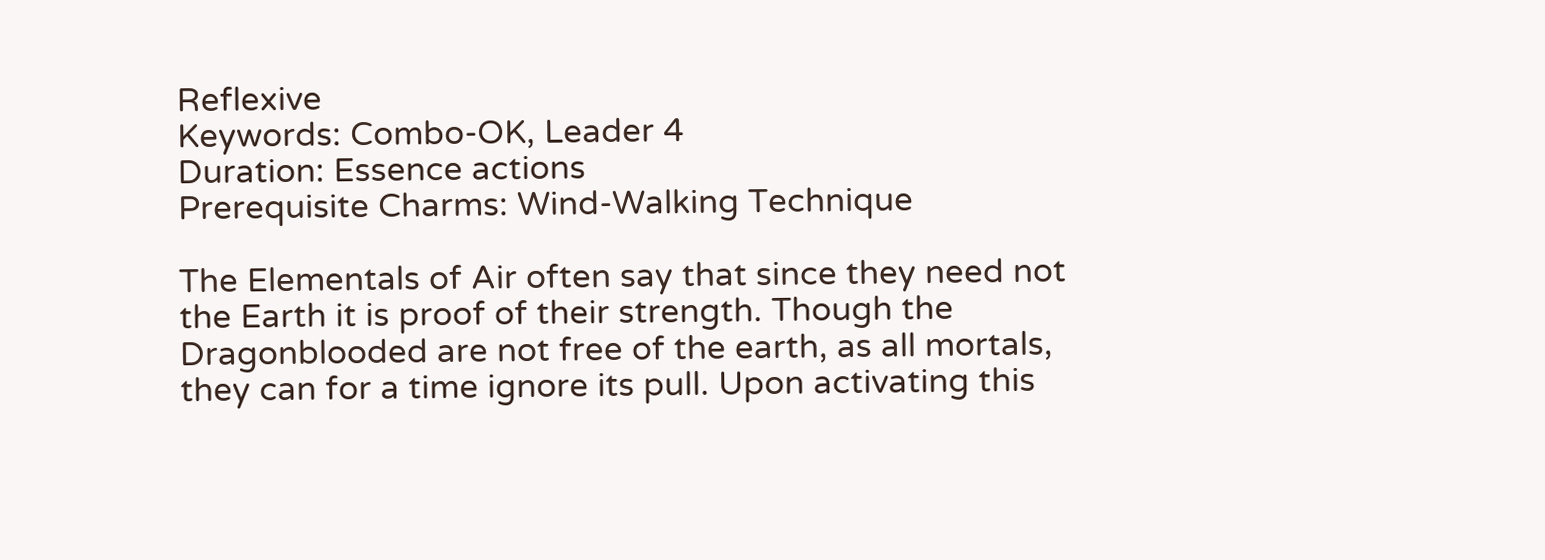Reflexive
Keywords: Combo-OK, Leader 4
Duration: Essence actions
Prerequisite Charms: Wind-Walking Technique

The Elementals of Air often say that since they need not the Earth it is proof of their strength. Though the Dragonblooded are not free of the earth, as all mortals, they can for a time ignore its pull. Upon activating this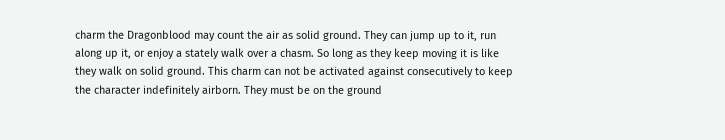charm the Dragonblood may count the air as solid ground. They can jump up to it, run along up it, or enjoy a stately walk over a chasm. So long as they keep moving it is like they walk on solid ground. This charm can not be activated against consecutively to keep the character indefinitely airborn. They must be on the ground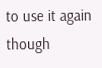to use it again though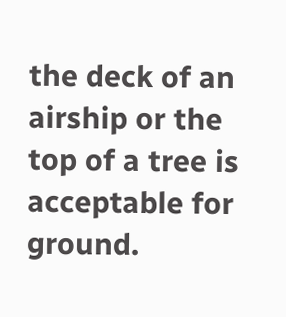the deck of an airship or the top of a tree is acceptable for ground.